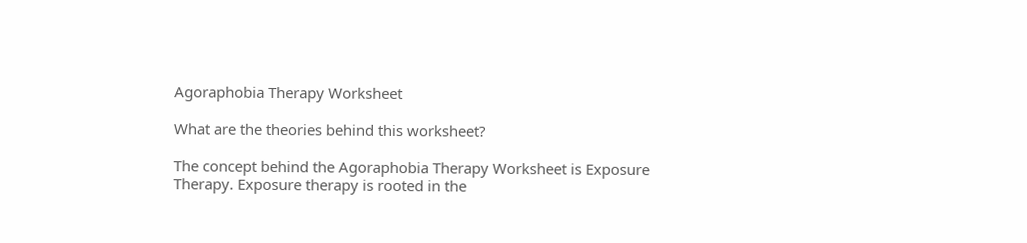Agoraphobia Therapy Worksheet

What are the theories behind this worksheet?

The concept behind the Agoraphobia Therapy Worksheet is Exposure Therapy. Exposure therapy is rooted in the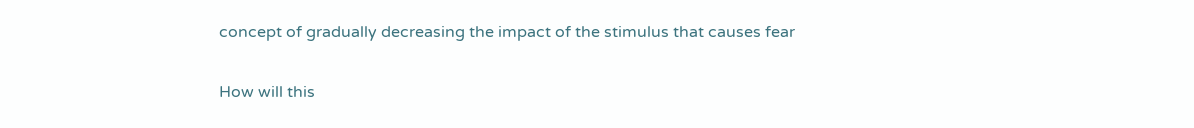concept of gradually decreasing the impact of the stimulus that causes fear

How will this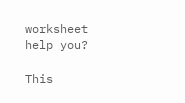worksheet help you?

This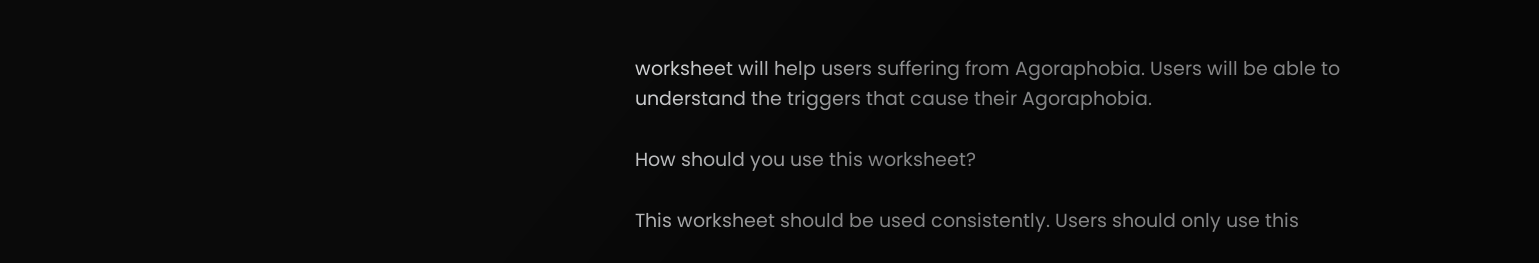worksheet will help users suffering from Agoraphobia. Users will be able to understand the triggers that cause their Agoraphobia.

How should you use this worksheet?

This worksheet should be used consistently. Users should only use this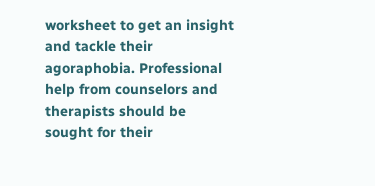worksheet to get an insight and tackle their agoraphobia. Professional help from counselors and therapists should be sought for their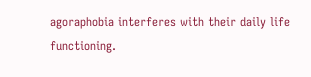agoraphobia interferes with their daily life functioning.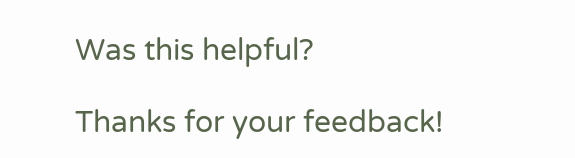Was this helpful?

Thanks for your feedback!